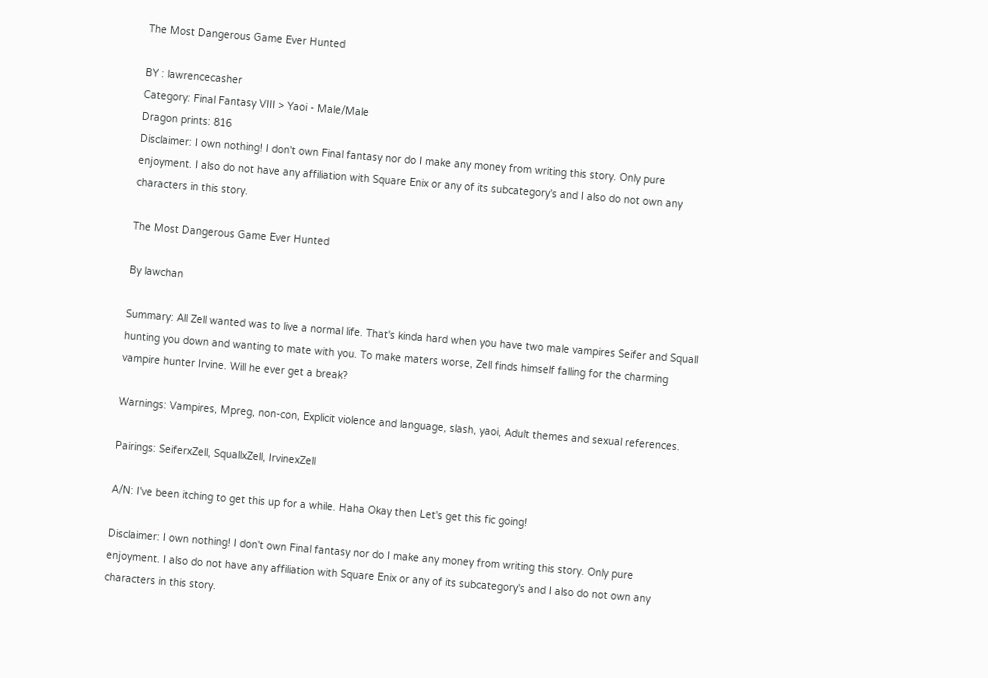The Most Dangerous Game Ever Hunted

BY : lawrencecasher
Category: Final Fantasy VIII > Yaoi - Male/Male
Dragon prints: 816
Disclaimer: I own nothing! I don't own Final fantasy nor do I make any money from writing this story. Only pure enjoyment. I also do not have any affiliation with Square Enix or any of its subcategory's and I also do not own any characters in this story.

The Most Dangerous Game Ever Hunted

By lawchan

Summary: All Zell wanted was to live a normal life. That's kinda hard when you have two male vampires Seifer and Squall hunting you down and wanting to mate with you. To make maters worse, Zell finds himself falling for the charming vampire hunter Irvine. Will he ever get a break?

Warnings: Vampires, Mpreg, non-con, Explicit violence and language, slash, yaoi, Adult themes and sexual references.

Pairings: SeiferxZell, SquallxZell, IrvinexZell

A/N: I've been itching to get this up for a while. Haha Okay then Let's get this fic going!

Disclaimer: I own nothing! I don't own Final fantasy nor do I make any money from writing this story. Only pure enjoyment. I also do not have any affiliation with Square Enix or any of its subcategory's and I also do not own any characters in this story.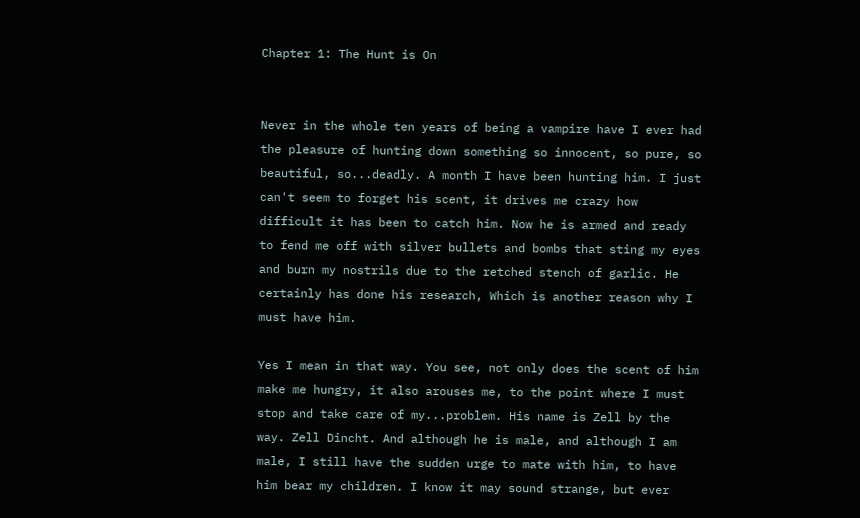Chapter 1: The Hunt is On


Never in the whole ten years of being a vampire have I ever had the pleasure of hunting down something so innocent, so pure, so beautiful, so...deadly. A month I have been hunting him. I just can't seem to forget his scent, it drives me crazy how difficult it has been to catch him. Now he is armed and ready to fend me off with silver bullets and bombs that sting my eyes and burn my nostrils due to the retched stench of garlic. He certainly has done his research, Which is another reason why I must have him.

Yes I mean in that way. You see, not only does the scent of him make me hungry, it also arouses me, to the point where I must stop and take care of my...problem. His name is Zell by the way. Zell Dincht. And although he is male, and although I am male, I still have the sudden urge to mate with him, to have him bear my children. I know it may sound strange, but ever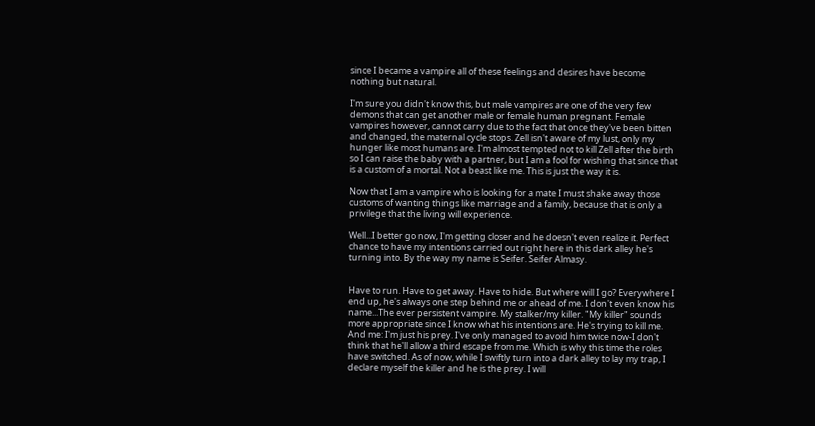since I became a vampire all of these feelings and desires have become nothing but natural.

I'm sure you didn't know this, but male vampires are one of the very few demons that can get another male or female human pregnant. Female vampires however, cannot carry due to the fact that once they've been bitten and changed, the maternal cycle stops. Zell isn't aware of my lust, only my hunger like most humans are. I'm almost tempted not to kill Zell after the birth so I can raise the baby with a partner, but I am a fool for wishing that since that is a custom of a mortal. Not a beast like me. This is just the way it is.

Now that I am a vampire who is looking for a mate I must shake away those customs of wanting things like marriage and a family, because that is only a privilege that the living will experience.

Well...I better go now, I'm getting closer and he doesn't even realize it. Perfect chance to have my intentions carried out right here in this dark alley he's turning into. By the way my name is Seifer. Seifer Almasy.


Have to run. Have to get away. Have to hide. But where will I go? Everywhere I end up, he's always one step behind me or ahead of me. I don't even know his name...The ever persistent vampire. My stalker/my killer. "My killer" sounds more appropriate since I know what his intentions are. He's trying to kill me. And me: I'm just his prey. I've only managed to avoid him twice now-I don't think that he'll allow a third escape from me. Which is why this time the roles have switched. As of now, while I swiftly turn into a dark alley to lay my trap, I declare myself the killer and he is the prey. I will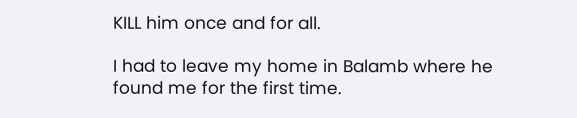KILL him once and for all.

I had to leave my home in Balamb where he found me for the first time.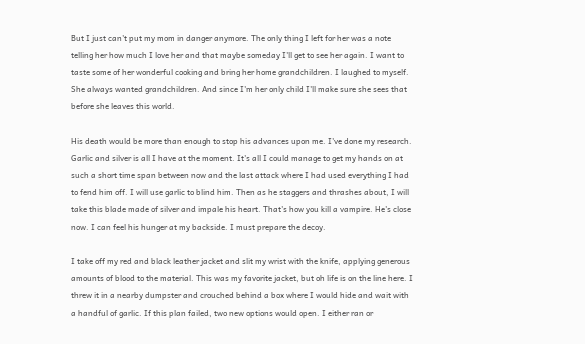But I just can't put my mom in danger anymore. The only thing I left for her was a note telling her how much I love her and that maybe someday I'll get to see her again. I want to taste some of her wonderful cooking and bring her home grandchildren. I laughed to myself. She always wanted grandchildren. And since I'm her only child I'll make sure she sees that before she leaves this world.

His death would be more than enough to stop his advances upon me. I've done my research. Garlic and silver is all I have at the moment. It's all I could manage to get my hands on at such a short time span between now and the last attack where I had used everything I had to fend him off. I will use garlic to blind him. Then as he staggers and thrashes about, I will take this blade made of silver and impale his heart. That's how you kill a vampire. He's close now. I can feel his hunger at my backside. I must prepare the decoy.

I take off my red and black leather jacket and slit my wrist with the knife, applying generous amounts of blood to the material. This was my favorite jacket, but oh life is on the line here. I threw it in a nearby dumpster and crouched behind a box where I would hide and wait with a handful of garlic. If this plan failed, two new options would open. I either ran or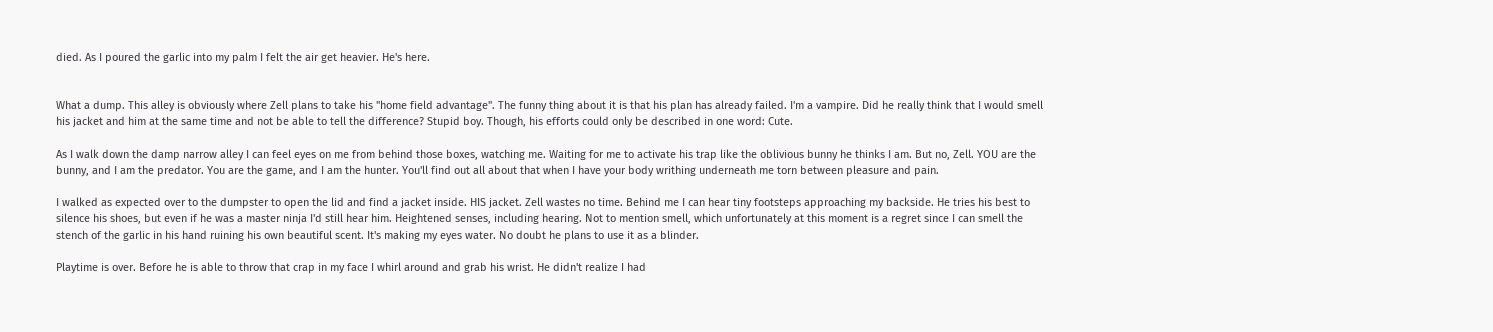died. As I poured the garlic into my palm I felt the air get heavier. He's here.


What a dump. This alley is obviously where Zell plans to take his "home field advantage". The funny thing about it is that his plan has already failed. I'm a vampire. Did he really think that I would smell his jacket and him at the same time and not be able to tell the difference? Stupid boy. Though, his efforts could only be described in one word: Cute.

As I walk down the damp narrow alley I can feel eyes on me from behind those boxes, watching me. Waiting for me to activate his trap like the oblivious bunny he thinks I am. But no, Zell. YOU are the bunny, and I am the predator. You are the game, and I am the hunter. You'll find out all about that when I have your body writhing underneath me torn between pleasure and pain.

I walked as expected over to the dumpster to open the lid and find a jacket inside. HIS jacket. Zell wastes no time. Behind me I can hear tiny footsteps approaching my backside. He tries his best to silence his shoes, but even if he was a master ninja I'd still hear him. Heightened senses, including hearing. Not to mention smell, which unfortunately at this moment is a regret since I can smell the stench of the garlic in his hand ruining his own beautiful scent. It's making my eyes water. No doubt he plans to use it as a blinder.

Playtime is over. Before he is able to throw that crap in my face I whirl around and grab his wrist. He didn't realize I had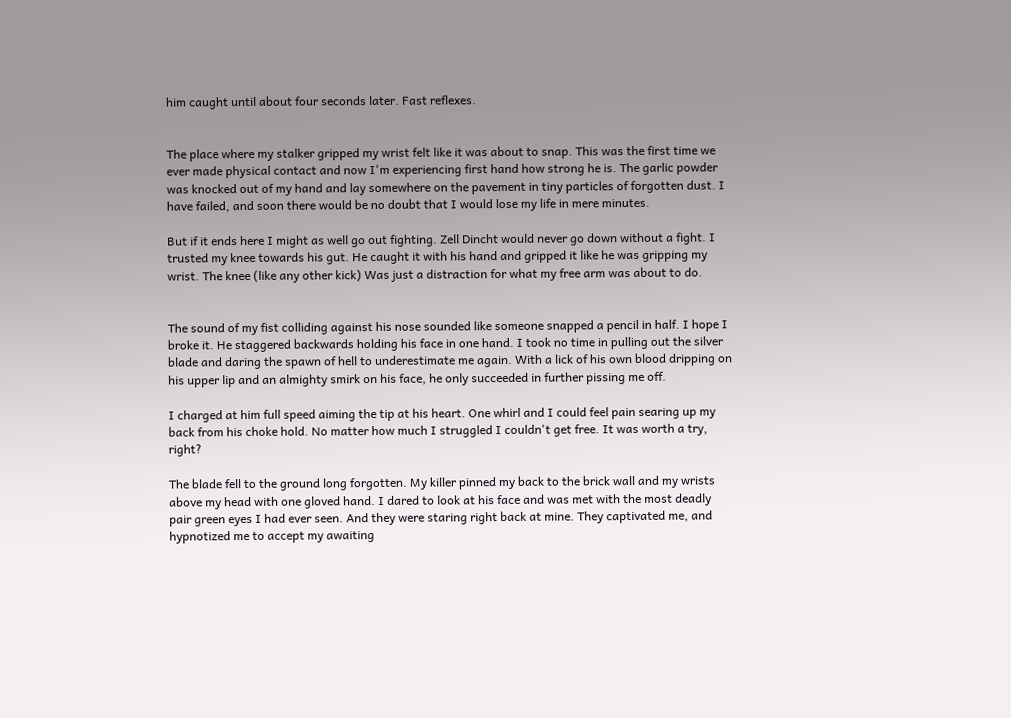him caught until about four seconds later. Fast reflexes.


The place where my stalker gripped my wrist felt like it was about to snap. This was the first time we ever made physical contact and now I'm experiencing first hand how strong he is. The garlic powder was knocked out of my hand and lay somewhere on the pavement in tiny particles of forgotten dust. I have failed, and soon there would be no doubt that I would lose my life in mere minutes.

But if it ends here I might as well go out fighting. Zell Dincht would never go down without a fight. I trusted my knee towards his gut. He caught it with his hand and gripped it like he was gripping my wrist. The knee (like any other kick) Was just a distraction for what my free arm was about to do.


The sound of my fist colliding against his nose sounded like someone snapped a pencil in half. I hope I broke it. He staggered backwards holding his face in one hand. I took no time in pulling out the silver blade and daring the spawn of hell to underestimate me again. With a lick of his own blood dripping on his upper lip and an almighty smirk on his face, he only succeeded in further pissing me off.

I charged at him full speed aiming the tip at his heart. One whirl and I could feel pain searing up my back from his choke hold. No matter how much I struggled I couldn't get free. It was worth a try, right?

The blade fell to the ground long forgotten. My killer pinned my back to the brick wall and my wrists above my head with one gloved hand. I dared to look at his face and was met with the most deadly pair green eyes I had ever seen. And they were staring right back at mine. They captivated me, and hypnotized me to accept my awaiting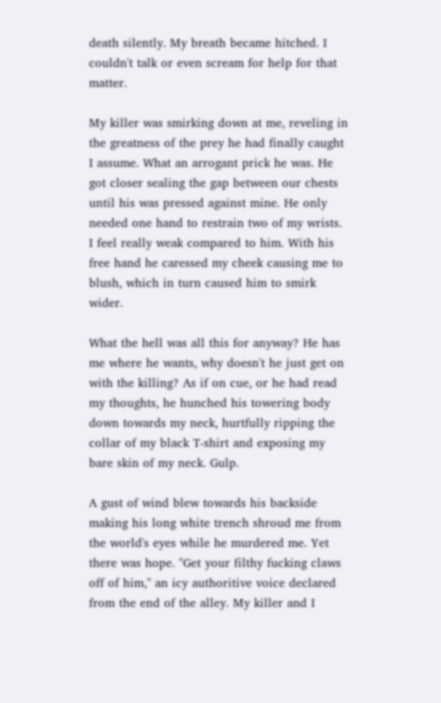death silently. My breath became hitched. I couldn't talk or even scream for help for that matter.

My killer was smirking down at me, reveling in the greatness of the prey he had finally caught I assume. What an arrogant prick he was. He got closer sealing the gap between our chests until his was pressed against mine. He only needed one hand to restrain two of my wrists. I feel really weak compared to him. With his free hand he caressed my cheek causing me to blush, which in turn caused him to smirk wider.

What the hell was all this for anyway? He has me where he wants, why doesn't he just get on with the killing? As if on cue, or he had read my thoughts, he hunched his towering body down towards my neck, hurtfully ripping the collar of my black T-shirt and exposing my bare skin of my neck. Gulp.

A gust of wind blew towards his backside making his long white trench shroud me from the world's eyes while he murdered me. Yet there was hope. "Get your filthy fucking claws off of him," an icy authoritive voice declared from the end of the alley. My killer and I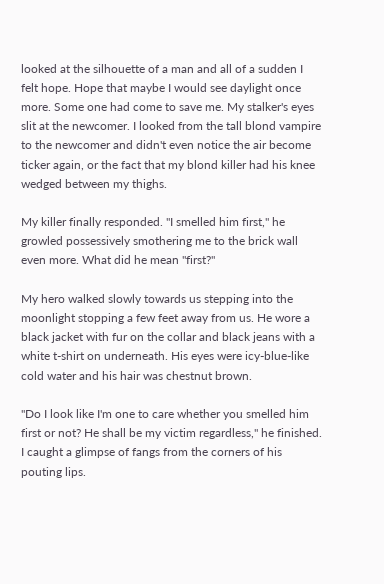looked at the silhouette of a man and all of a sudden I felt hope. Hope that maybe I would see daylight once more. Some one had come to save me. My stalker's eyes slit at the newcomer. I looked from the tall blond vampire to the newcomer and didn't even notice the air become ticker again, or the fact that my blond killer had his knee wedged between my thighs.

My killer finally responded. "I smelled him first," he growled possessively smothering me to the brick wall even more. What did he mean "first?"

My hero walked slowly towards us stepping into the moonlight stopping a few feet away from us. He wore a black jacket with fur on the collar and black jeans with a white t-shirt on underneath. His eyes were icy-blue-like cold water and his hair was chestnut brown.

"Do I look like I'm one to care whether you smelled him first or not? He shall be my victim regardless," he finished. I caught a glimpse of fangs from the corners of his pouting lips.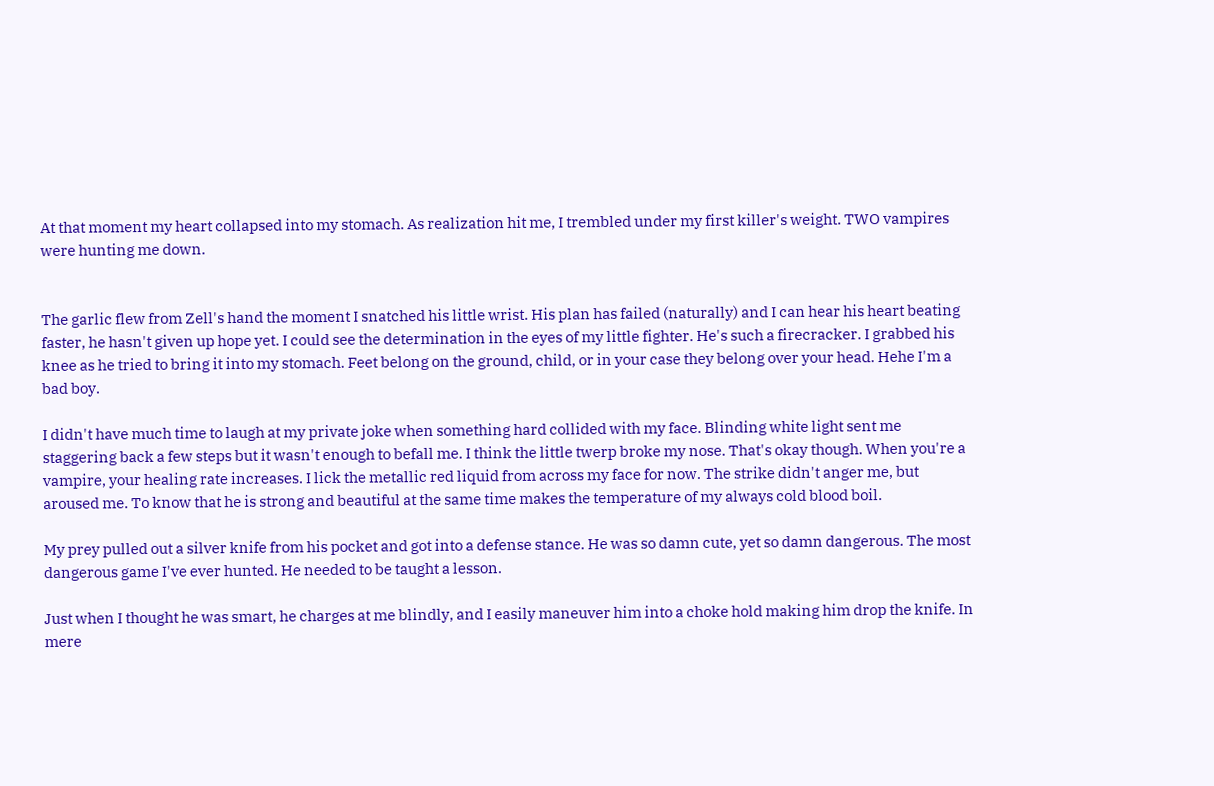At that moment my heart collapsed into my stomach. As realization hit me, I trembled under my first killer's weight. TWO vampires were hunting me down.


The garlic flew from Zell's hand the moment I snatched his little wrist. His plan has failed (naturally) and I can hear his heart beating faster, he hasn't given up hope yet. I could see the determination in the eyes of my little fighter. He's such a firecracker. I grabbed his knee as he tried to bring it into my stomach. Feet belong on the ground, child, or in your case they belong over your head. Hehe I'm a bad boy.

I didn't have much time to laugh at my private joke when something hard collided with my face. Blinding white light sent me staggering back a few steps but it wasn't enough to befall me. I think the little twerp broke my nose. That's okay though. When you're a vampire, your healing rate increases. I lick the metallic red liquid from across my face for now. The strike didn't anger me, but aroused me. To know that he is strong and beautiful at the same time makes the temperature of my always cold blood boil.

My prey pulled out a silver knife from his pocket and got into a defense stance. He was so damn cute, yet so damn dangerous. The most dangerous game I've ever hunted. He needed to be taught a lesson.

Just when I thought he was smart, he charges at me blindly, and I easily maneuver him into a choke hold making him drop the knife. In mere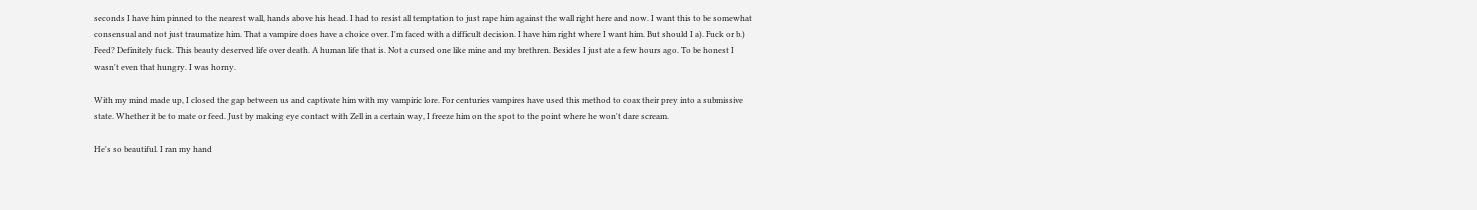seconds I have him pinned to the nearest wall, hands above his head. I had to resist all temptation to just rape him against the wall right here and now. I want this to be somewhat consensual and not just traumatize him. That a vampire does have a choice over. I'm faced with a difficult decision. I have him right where I want him. But should I a). Fuck or b.) Feed? Definitely fuck. This beauty deserved life over death. A human life that is. Not a cursed one like mine and my brethren. Besides I just ate a few hours ago. To be honest I wasn't even that hungry. I was horny.

With my mind made up, I closed the gap between us and captivate him with my vampiric lore. For centuries vampires have used this method to coax their prey into a submissive state. Whether it be to mate or feed. Just by making eye contact with Zell in a certain way, I freeze him on the spot to the point where he won't dare scream.

He's so beautiful. I ran my hand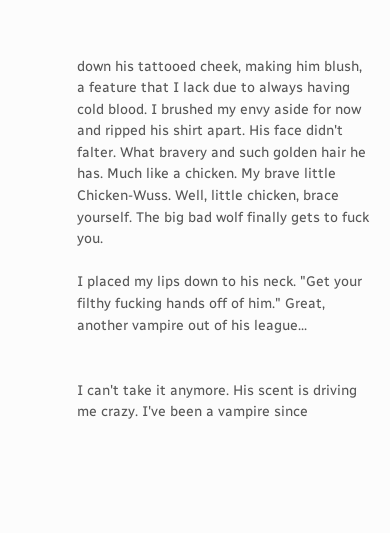down his tattooed cheek, making him blush, a feature that I lack due to always having cold blood. I brushed my envy aside for now and ripped his shirt apart. His face didn't falter. What bravery and such golden hair he has. Much like a chicken. My brave little Chicken-Wuss. Well, little chicken, brace yourself. The big bad wolf finally gets to fuck you.

I placed my lips down to his neck. "Get your filthy fucking hands off of him." Great, another vampire out of his league...


I can't take it anymore. His scent is driving me crazy. I've been a vampire since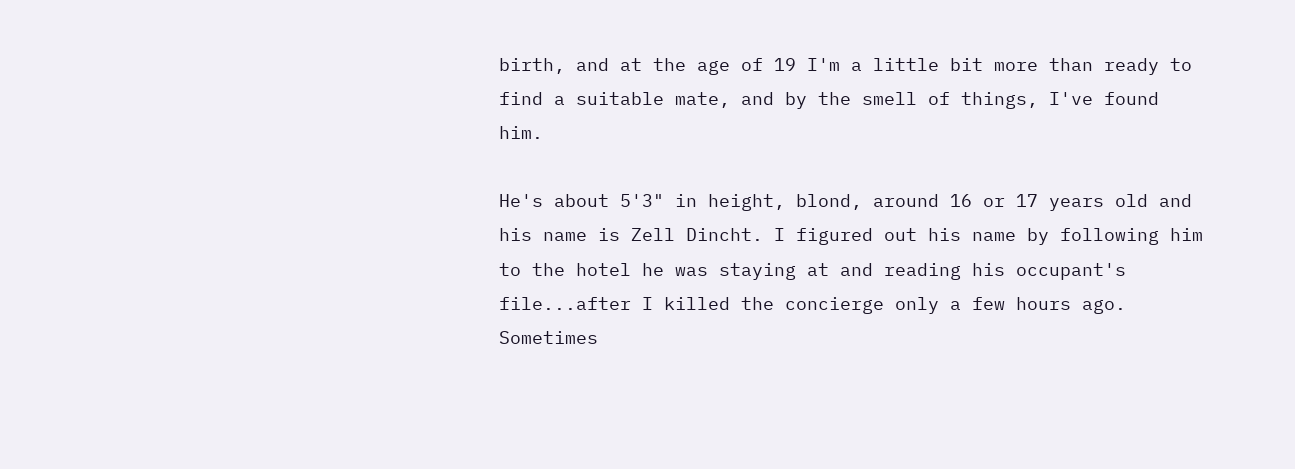birth, and at the age of 19 I'm a little bit more than ready to find a suitable mate, and by the smell of things, I've found him.

He's about 5'3" in height, blond, around 16 or 17 years old and his name is Zell Dincht. I figured out his name by following him to the hotel he was staying at and reading his occupant's file...after I killed the concierge only a few hours ago. Sometimes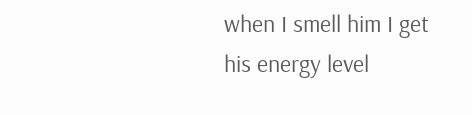when I smell him I get his energy level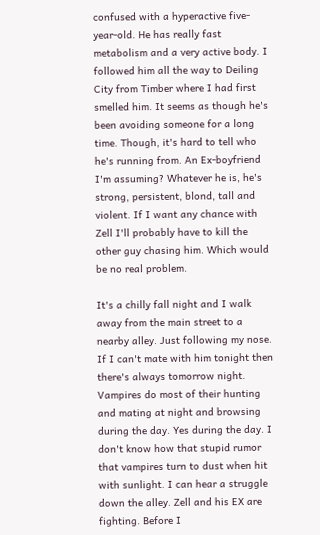confused with a hyperactive five-year-old. He has really fast metabolism and a very active body. I followed him all the way to Deiling City from Timber where I had first smelled him. It seems as though he's been avoiding someone for a long time. Though, it's hard to tell who he's running from. An Ex-boyfriend I'm assuming? Whatever he is, he's strong, persistent, blond, tall and violent. If I want any chance with Zell I'll probably have to kill the other guy chasing him. Which would be no real problem.

It's a chilly fall night and I walk away from the main street to a nearby alley. Just following my nose. If I can't mate with him tonight then there's always tomorrow night. Vampires do most of their hunting and mating at night and browsing during the day. Yes during the day. I don't know how that stupid rumor that vampires turn to dust when hit with sunlight. I can hear a struggle down the alley. Zell and his EX are fighting. Before I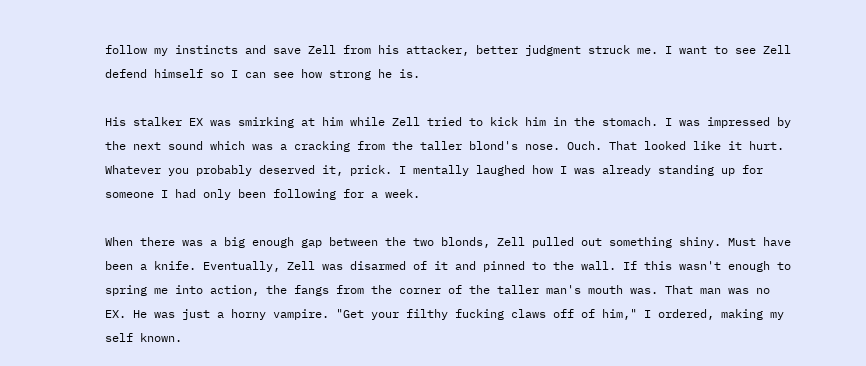follow my instincts and save Zell from his attacker, better judgment struck me. I want to see Zell defend himself so I can see how strong he is.

His stalker EX was smirking at him while Zell tried to kick him in the stomach. I was impressed by the next sound which was a cracking from the taller blond's nose. Ouch. That looked like it hurt. Whatever you probably deserved it, prick. I mentally laughed how I was already standing up for someone I had only been following for a week.

When there was a big enough gap between the two blonds, Zell pulled out something shiny. Must have been a knife. Eventually, Zell was disarmed of it and pinned to the wall. If this wasn't enough to spring me into action, the fangs from the corner of the taller man's mouth was. That man was no EX. He was just a horny vampire. "Get your filthy fucking claws off of him," I ordered, making my self known.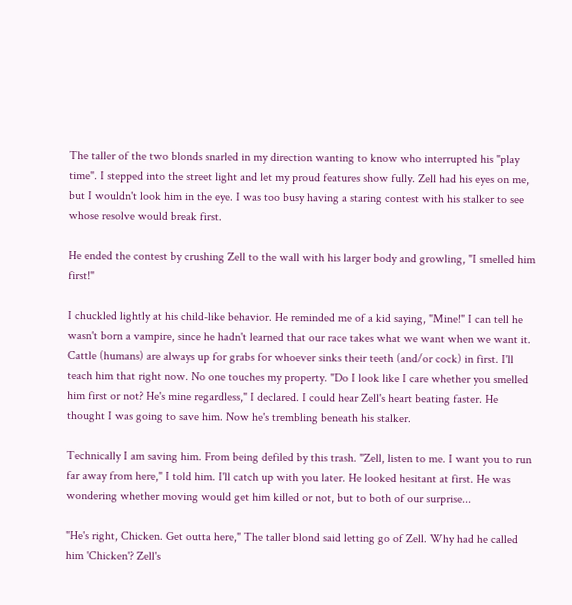The taller of the two blonds snarled in my direction wanting to know who interrupted his "play time". I stepped into the street light and let my proud features show fully. Zell had his eyes on me, but I wouldn't look him in the eye. I was too busy having a staring contest with his stalker to see whose resolve would break first.

He ended the contest by crushing Zell to the wall with his larger body and growling, "I smelled him first!"

I chuckled lightly at his child-like behavior. He reminded me of a kid saying, "Mine!" I can tell he wasn't born a vampire, since he hadn't learned that our race takes what we want when we want it. Cattle (humans) are always up for grabs for whoever sinks their teeth (and/or cock) in first. I'll teach him that right now. No one touches my property. "Do I look like I care whether you smelled him first or not? He's mine regardless," I declared. I could hear Zell's heart beating faster. He thought I was going to save him. Now he's trembling beneath his stalker.

Technically I am saving him. From being defiled by this trash. "Zell, listen to me. I want you to run far away from here," I told him. I'll catch up with you later. He looked hesitant at first. He was wondering whether moving would get him killed or not, but to both of our surprise...

"He's right, Chicken. Get outta here," The taller blond said letting go of Zell. Why had he called him 'Chicken'? Zell's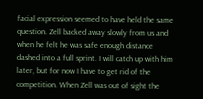facial expression seemed to have held the same question. Zell backed away slowly from us and when he felt he was safe enough distance dashed into a full sprint. I will catch up with him later, but for now I have to get rid of the competition. When Zell was out of sight the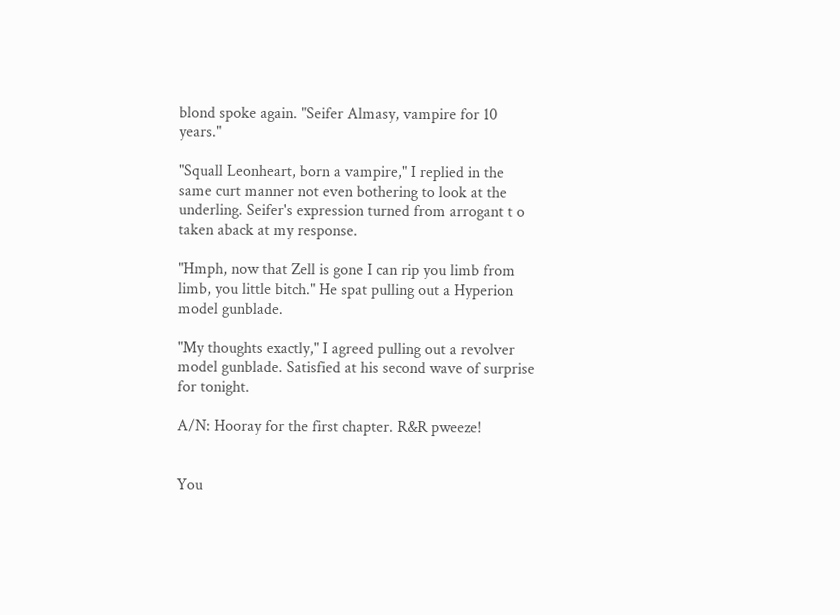blond spoke again. "Seifer Almasy, vampire for 10 years."

"Squall Leonheart, born a vampire," I replied in the same curt manner not even bothering to look at the underling. Seifer's expression turned from arrogant t o taken aback at my response.

"Hmph, now that Zell is gone I can rip you limb from limb, you little bitch." He spat pulling out a Hyperion model gunblade.

"My thoughts exactly," I agreed pulling out a revolver model gunblade. Satisfied at his second wave of surprise for tonight.

A/N: Hooray for the first chapter. R&R pweeze!


You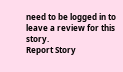need to be logged in to leave a review for this story.
Report Story